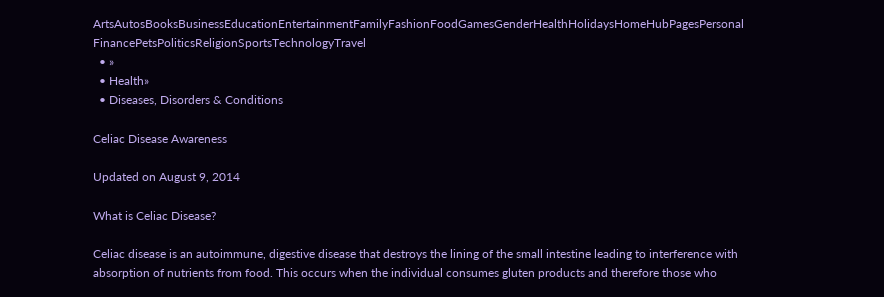ArtsAutosBooksBusinessEducationEntertainmentFamilyFashionFoodGamesGenderHealthHolidaysHomeHubPagesPersonal FinancePetsPoliticsReligionSportsTechnologyTravel
  • »
  • Health»
  • Diseases, Disorders & Conditions

Celiac Disease Awareness

Updated on August 9, 2014

What is Celiac Disease?

Celiac disease is an autoimmune, digestive disease that destroys the lining of the small intestine leading to interference with absorption of nutrients from food. This occurs when the individual consumes gluten products and therefore those who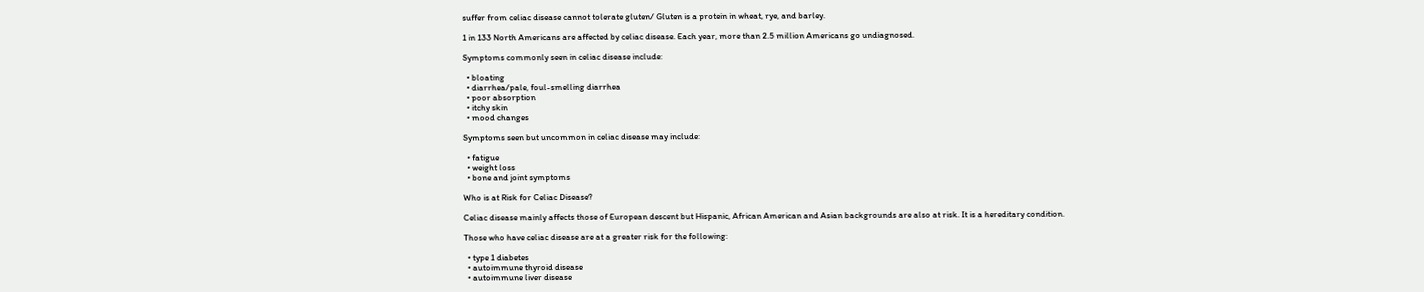suffer from celiac disease cannot tolerate gluten/ Gluten is a protein in wheat, rye, and barley.

1 in 133 North Americans are affected by celiac disease. Each year, more than 2.5 million Americans go undiagnosed.

Symptoms commonly seen in celiac disease include:

  • bloating
  • diarrhea/pale, foul-smelling diarrhea
  • poor absorption
  • itchy skin
  • mood changes

Symptoms seen but uncommon in celiac disease may include:

  • fatigue
  • weight loss
  • bone and joint symptoms

Who is at Risk for Celiac Disease?

Celiac disease mainly affects those of European descent but Hispanic, African American and Asian backgrounds are also at risk. It is a hereditary condition.

Those who have celiac disease are at a greater risk for the following:

  • type 1 diabetes
  • autoimmune thyroid disease
  • autoimmune liver disease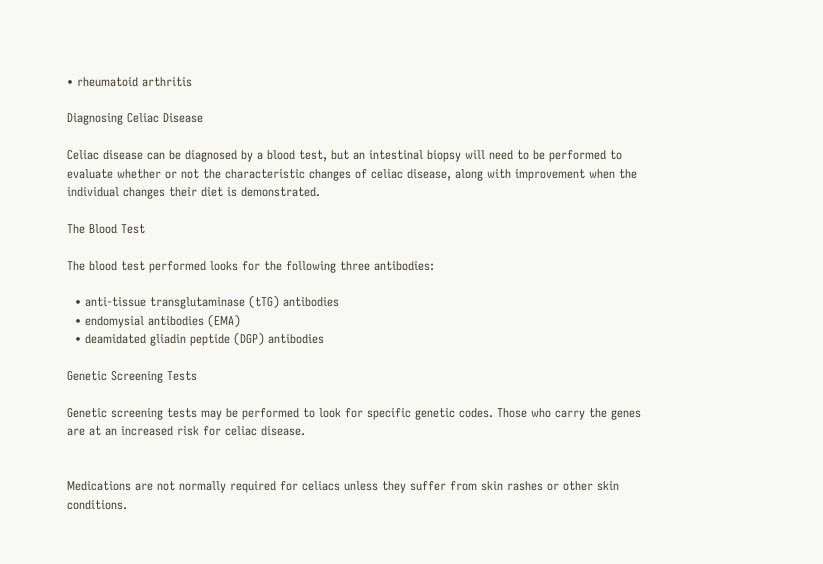• rheumatoid arthritis

Diagnosing Celiac Disease

Celiac disease can be diagnosed by a blood test, but an intestinal biopsy will need to be performed to evaluate whether or not the characteristic changes of celiac disease, along with improvement when the individual changes their diet is demonstrated.

The Blood Test

The blood test performed looks for the following three antibodies:

  • anti-tissue transglutaminase (tTG) antibodies
  • endomysial antibodies (EMA)
  • deamidated gliadin peptide (DGP) antibodies

Genetic Screening Tests

Genetic screening tests may be performed to look for specific genetic codes. Those who carry the genes are at an increased risk for celiac disease.


Medications are not normally required for celiacs unless they suffer from skin rashes or other skin conditions.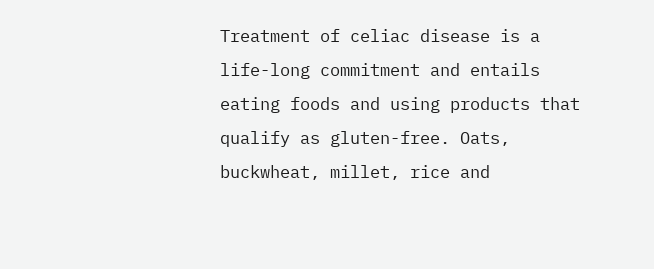Treatment of celiac disease is a life-long commitment and entails eating foods and using products that qualify as gluten-free. Oats, buckwheat, millet, rice and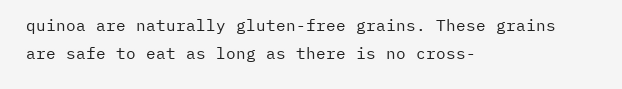quinoa are naturally gluten-free grains. These grains are safe to eat as long as there is no cross-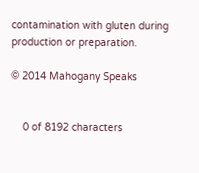contamination with gluten during production or preparation.

© 2014 Mahogany Speaks


    0 of 8192 characters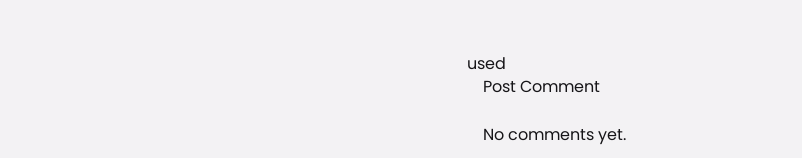used
    Post Comment

    No comments yet.